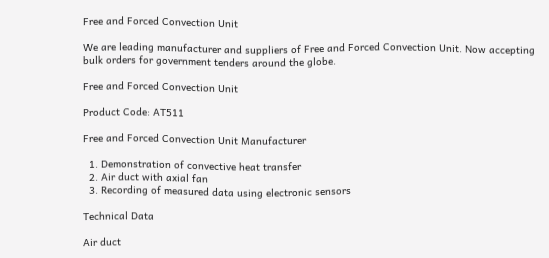Free and Forced Convection Unit

We are leading manufacturer and suppliers of Free and Forced Convection Unit. Now accepting bulk orders for government tenders around the globe.

Free and Forced Convection Unit

Product Code: AT511

Free and Forced Convection Unit Manufacturer

  1. Demonstration of convective heat transfer
  2. Air duct with axial fan
  3. Recording of measured data using electronic sensors

Technical Data

Air duct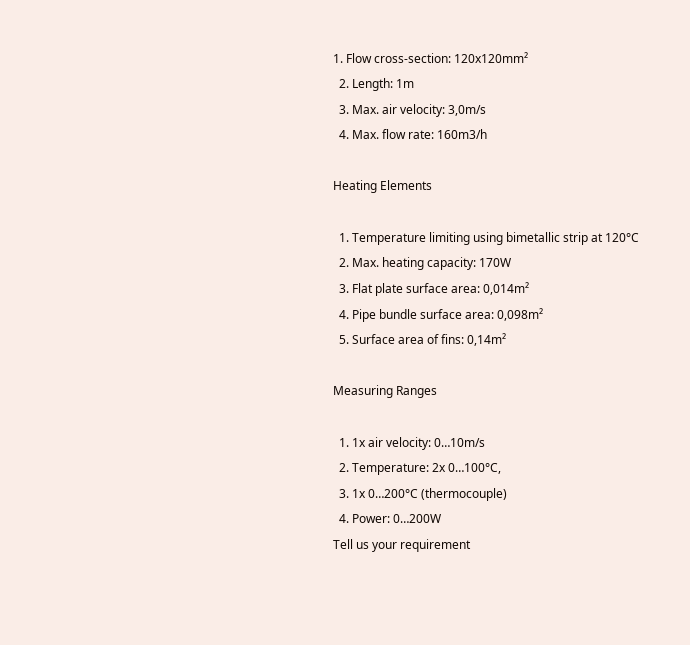1. Flow cross-section: 120x120mm²
  2. Length: 1m
  3. Max. air velocity: 3,0m/s
  4. Max. flow rate: 160m3/h

Heating Elements

  1. Temperature limiting using bimetallic strip at 120°C
  2. Max. heating capacity: 170W
  3. Flat plate surface area: 0,014m²
  4. Pipe bundle surface area: 0,098m²
  5. Surface area of fins: 0,14m²

Measuring Ranges

  1. 1x air velocity: 0…10m/s
  2. Temperature: 2x 0…100°C,
  3. 1x 0…200°C (thermocouple)
  4. Power: 0…200W
Tell us your requirement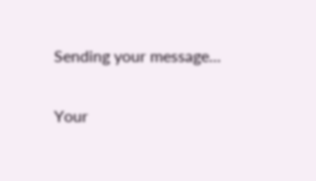Sending your message...

Your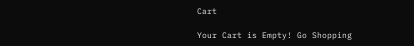Cart

Your Cart is Empty! Go Shopping